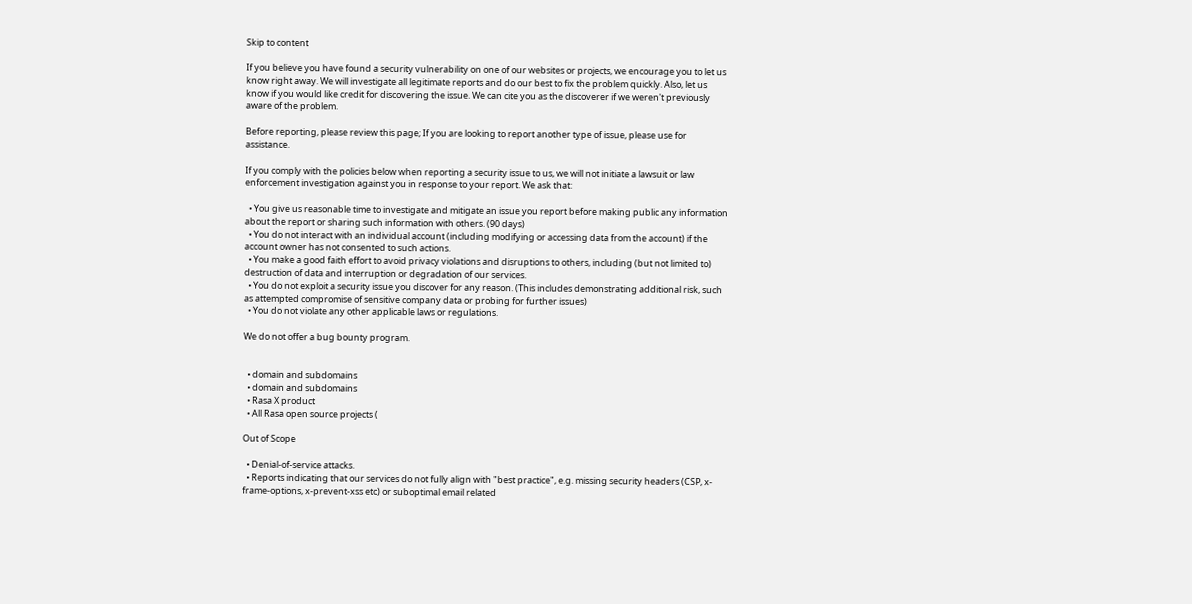Skip to content

If you believe you have found a security vulnerability on one of our websites or projects, we encourage you to let us know right away. We will investigate all legitimate reports and do our best to fix the problem quickly. Also, let us know if you would like credit for discovering the issue. We can cite you as the discoverer if we weren't previously aware of the problem.

Before reporting, please review this page; If you are looking to report another type of issue, please use for assistance.

If you comply with the policies below when reporting a security issue to us, we will not initiate a lawsuit or law enforcement investigation against you in response to your report. We ask that:

  • You give us reasonable time to investigate and mitigate an issue you report before making public any information about the report or sharing such information with others. (90 days)
  • You do not interact with an individual account (including modifying or accessing data from the account) if the account owner has not consented to such actions.
  • You make a good faith effort to avoid privacy violations and disruptions to others, including (but not limited to) destruction of data and interruption or degradation of our services.
  • You do not exploit a security issue you discover for any reason. (This includes demonstrating additional risk, such as attempted compromise of sensitive company data or probing for further issues)
  • You do not violate any other applicable laws or regulations.

We do not offer a bug bounty program.


  • domain and subdomains
  • domain and subdomains
  • Rasa X product
  • All Rasa open source projects (

Out of Scope

  • Denial-of-service attacks.
  • Reports indicating that our services do not fully align with "best practice", e.g. missing security headers (CSP, x-frame-options, x-prevent-xss etc) or suboptimal email related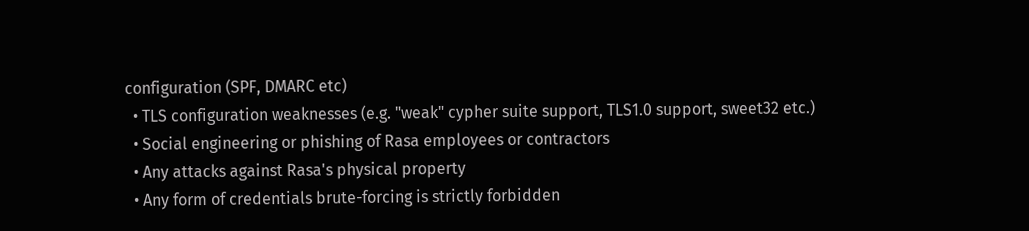configuration (SPF, DMARC etc)
  • TLS configuration weaknesses (e.g. "weak" cypher suite support, TLS1.0 support, sweet32 etc.)
  • Social engineering or phishing of Rasa employees or contractors
  • Any attacks against Rasa's physical property
  • Any form of credentials brute-forcing is strictly forbidden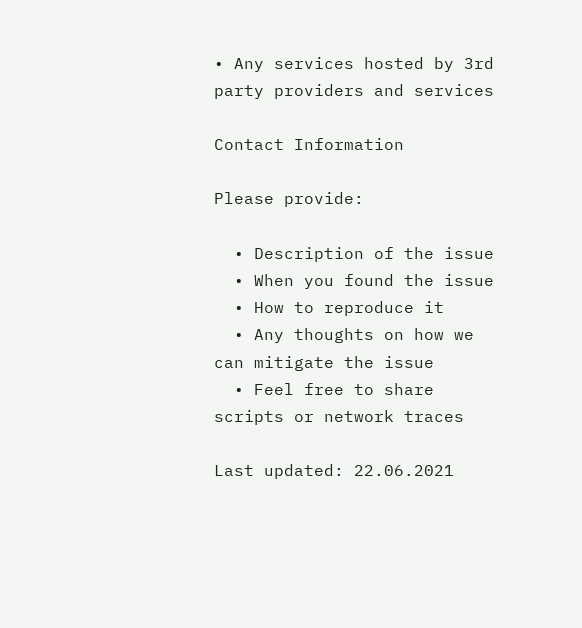• Any services hosted by 3rd party providers and services

Contact Information

Please provide:

  • Description of the issue
  • When you found the issue
  • How to reproduce it
  • Any thoughts on how we can mitigate the issue
  • Feel free to share scripts or network traces

Last updated: 22.06.2021